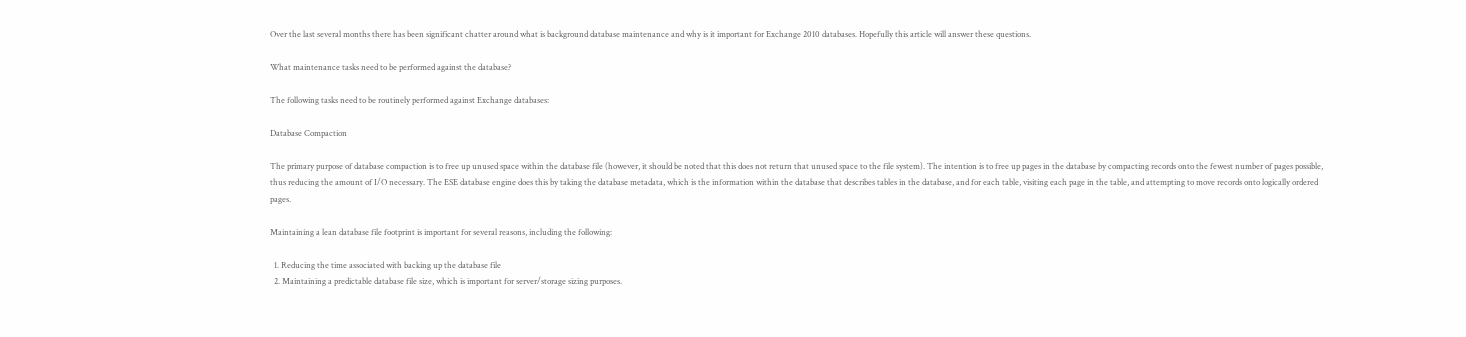Over the last several months there has been significant chatter around what is background database maintenance and why is it important for Exchange 2010 databases. Hopefully this article will answer these questions.

What maintenance tasks need to be performed against the database?

The following tasks need to be routinely performed against Exchange databases:

Database Compaction

The primary purpose of database compaction is to free up unused space within the database file (however, it should be noted that this does not return that unused space to the file system). The intention is to free up pages in the database by compacting records onto the fewest number of pages possible, thus reducing the amount of I/O necessary. The ESE database engine does this by taking the database metadata, which is the information within the database that describes tables in the database, and for each table, visiting each page in the table, and attempting to move records onto logically ordered pages.

Maintaining a lean database file footprint is important for several reasons, including the following:

  1. Reducing the time associated with backing up the database file
  2. Maintaining a predictable database file size, which is important for server/storage sizing purposes.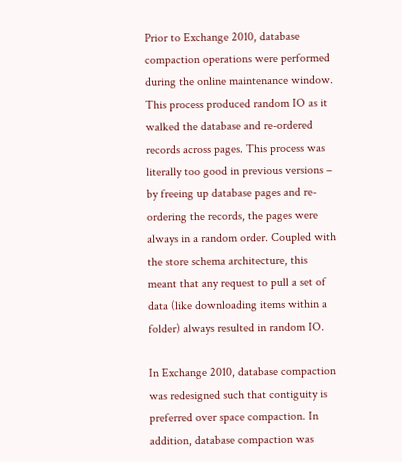Prior to Exchange 2010, database compaction operations were performed during the online maintenance window. This process produced random IO as it walked the database and re-ordered records across pages. This process was literally too good in previous versions – by freeing up database pages and re-ordering the records, the pages were always in a random order. Coupled with the store schema architecture, this meant that any request to pull a set of data (like downloading items within a folder) always resulted in random IO.

In Exchange 2010, database compaction was redesigned such that contiguity is preferred over space compaction. In addition, database compaction was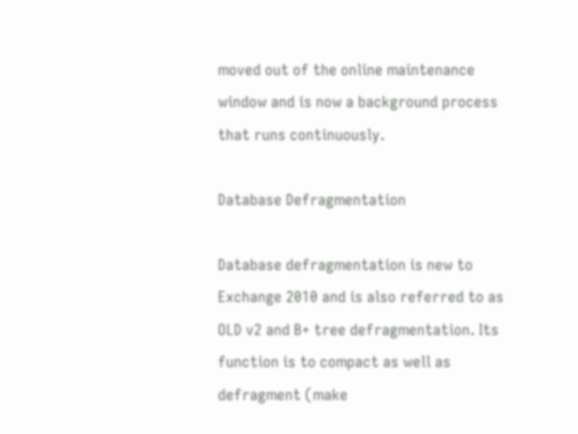moved out of the online maintenance window and is now a background process that runs continuously.

Database Defragmentation

Database defragmentation is new to Exchange 2010 and is also referred to as OLD v2 and B+ tree defragmentation. Its function is to compact as well as defragment (make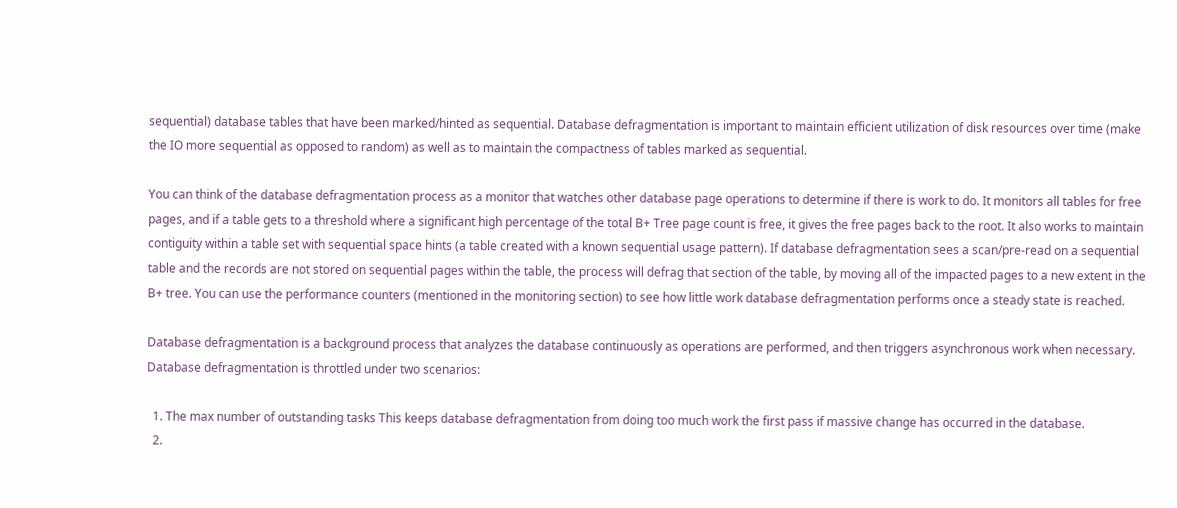sequential) database tables that have been marked/hinted as sequential. Database defragmentation is important to maintain efficient utilization of disk resources over time (make the IO more sequential as opposed to random) as well as to maintain the compactness of tables marked as sequential.

You can think of the database defragmentation process as a monitor that watches other database page operations to determine if there is work to do. It monitors all tables for free pages, and if a table gets to a threshold where a significant high percentage of the total B+ Tree page count is free, it gives the free pages back to the root. It also works to maintain contiguity within a table set with sequential space hints (a table created with a known sequential usage pattern). If database defragmentation sees a scan/pre-read on a sequential table and the records are not stored on sequential pages within the table, the process will defrag that section of the table, by moving all of the impacted pages to a new extent in the B+ tree. You can use the performance counters (mentioned in the monitoring section) to see how little work database defragmentation performs once a steady state is reached.

Database defragmentation is a background process that analyzes the database continuously as operations are performed, and then triggers asynchronous work when necessary. Database defragmentation is throttled under two scenarios:

  1. The max number of outstanding tasks This keeps database defragmentation from doing too much work the first pass if massive change has occurred in the database.
  2.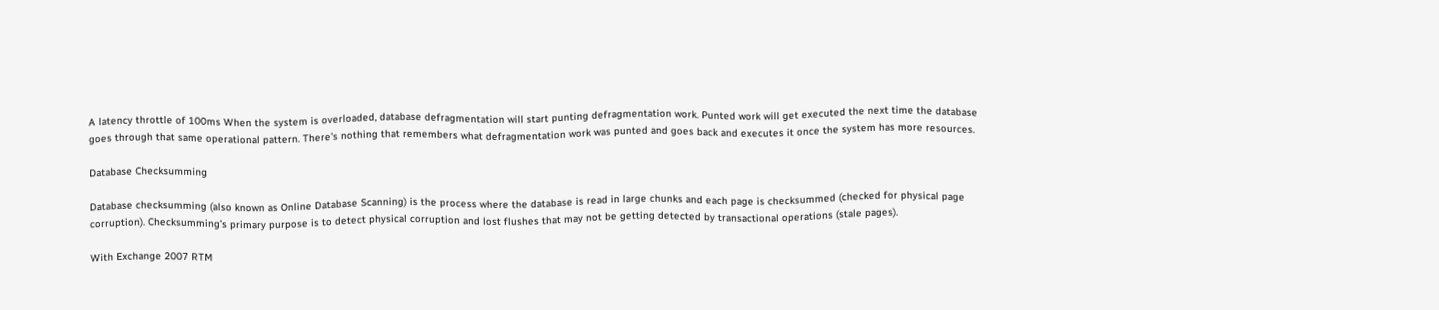A latency throttle of 100ms When the system is overloaded, database defragmentation will start punting defragmentation work. Punted work will get executed the next time the database goes through that same operational pattern. There's nothing that remembers what defragmentation work was punted and goes back and executes it once the system has more resources.

Database Checksumming

Database checksumming (also known as Online Database Scanning) is the process where the database is read in large chunks and each page is checksummed (checked for physical page corruption). Checksumming’s primary purpose is to detect physical corruption and lost flushes that may not be getting detected by transactional operations (stale pages).

With Exchange 2007 RTM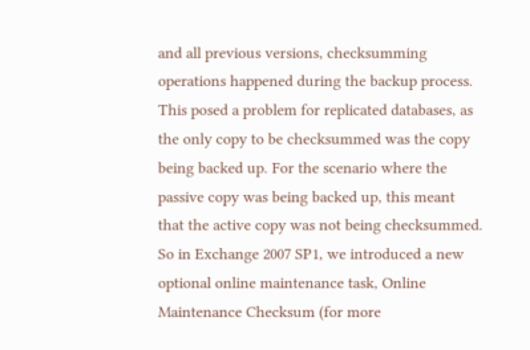and all previous versions, checksumming operations happened during the backup process. This posed a problem for replicated databases, as the only copy to be checksummed was the copy being backed up. For the scenario where the passive copy was being backed up, this meant that the active copy was not being checksummed. So in Exchange 2007 SP1, we introduced a new optional online maintenance task, Online Maintenance Checksum (for more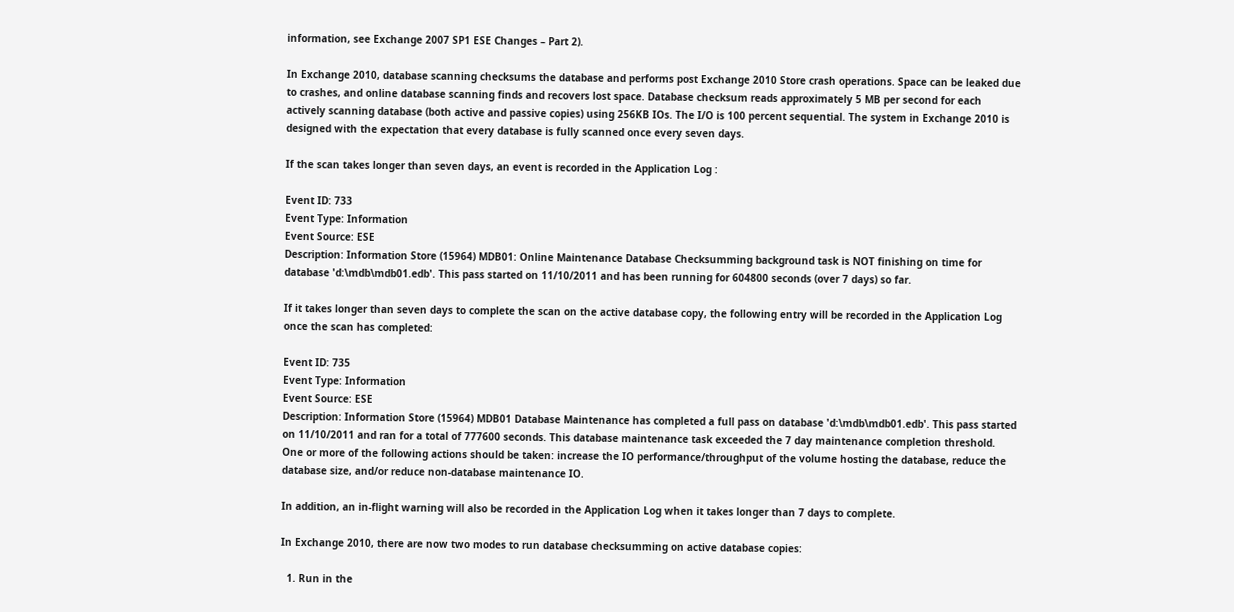information, see Exchange 2007 SP1 ESE Changes – Part 2).

In Exchange 2010, database scanning checksums the database and performs post Exchange 2010 Store crash operations. Space can be leaked due to crashes, and online database scanning finds and recovers lost space. Database checksum reads approximately 5 MB per second for each actively scanning database (both active and passive copies) using 256KB IOs. The I/O is 100 percent sequential. The system in Exchange 2010 is designed with the expectation that every database is fully scanned once every seven days.

If the scan takes longer than seven days, an event is recorded in the Application Log :

Event ID: 733
Event Type: Information
Event Source: ESE
Description: Information Store (15964) MDB01: Online Maintenance Database Checksumming background task is NOT finishing on time for database 'd:\mdb\mdb01.edb'. This pass started on 11/10/2011 and has been running for 604800 seconds (over 7 days) so far.

If it takes longer than seven days to complete the scan on the active database copy, the following entry will be recorded in the Application Log once the scan has completed:

Event ID: 735
Event Type: Information
Event Source: ESE
Description: Information Store (15964) MDB01 Database Maintenance has completed a full pass on database 'd:\mdb\mdb01.edb'. This pass started on 11/10/2011 and ran for a total of 777600 seconds. This database maintenance task exceeded the 7 day maintenance completion threshold. One or more of the following actions should be taken: increase the IO performance/throughput of the volume hosting the database, reduce the database size, and/or reduce non-database maintenance IO.

In addition, an in-flight warning will also be recorded in the Application Log when it takes longer than 7 days to complete.

In Exchange 2010, there are now two modes to run database checksumming on active database copies:

  1. Run in the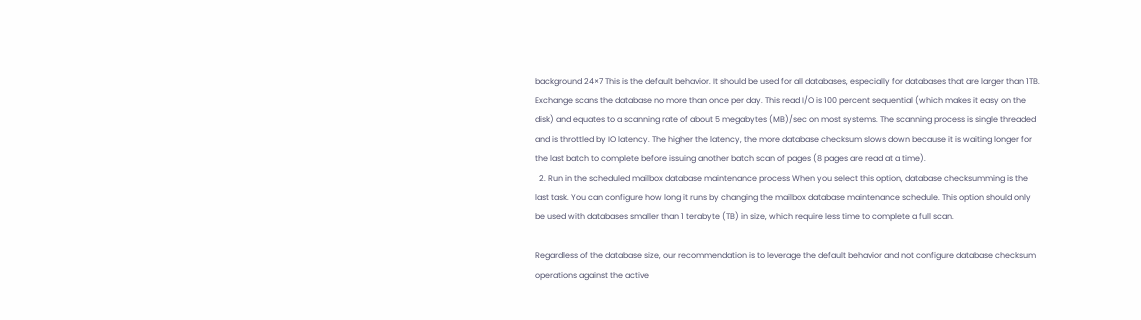background 24×7 This is the default behavior. It should be used for all databases, especially for databases that are larger than 1TB. Exchange scans the database no more than once per day. This read I/O is 100 percent sequential (which makes it easy on the disk) and equates to a scanning rate of about 5 megabytes (MB)/sec on most systems. The scanning process is single threaded and is throttled by IO latency. The higher the latency, the more database checksum slows down because it is waiting longer for the last batch to complete before issuing another batch scan of pages (8 pages are read at a time).
  2. Run in the scheduled mailbox database maintenance process When you select this option, database checksumming is the last task. You can configure how long it runs by changing the mailbox database maintenance schedule. This option should only be used with databases smaller than 1 terabyte (TB) in size, which require less time to complete a full scan.

Regardless of the database size, our recommendation is to leverage the default behavior and not configure database checksum operations against the active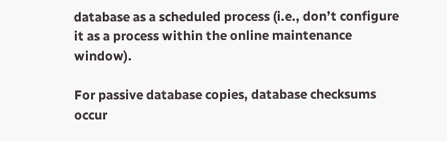database as a scheduled process (i.e., don’t configure it as a process within the online maintenance window).

For passive database copies, database checksums occur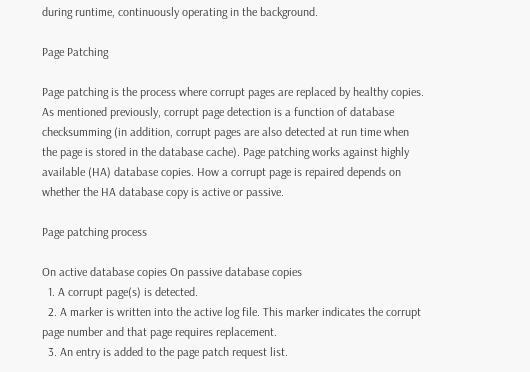during runtime, continuously operating in the background.

Page Patching

Page patching is the process where corrupt pages are replaced by healthy copies. As mentioned previously, corrupt page detection is a function of database checksumming (in addition, corrupt pages are also detected at run time when the page is stored in the database cache). Page patching works against highly available (HA) database copies. How a corrupt page is repaired depends on whether the HA database copy is active or passive.

Page patching process

On active database copies On passive database copies
  1. A corrupt page(s) is detected.
  2. A marker is written into the active log file. This marker indicates the corrupt page number and that page requires replacement.
  3. An entry is added to the page patch request list.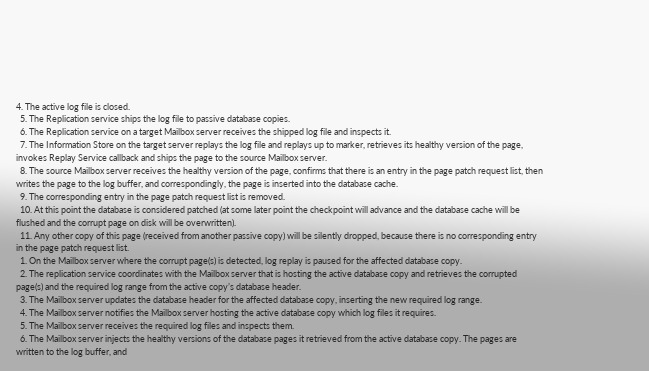4. The active log file is closed.
  5. The Replication service ships the log file to passive database copies.
  6. The Replication service on a target Mailbox server receives the shipped log file and inspects it.
  7. The Information Store on the target server replays the log file and replays up to marker, retrieves its healthy version of the page, invokes Replay Service callback and ships the page to the source Mailbox server.
  8. The source Mailbox server receives the healthy version of the page, confirms that there is an entry in the page patch request list, then writes the page to the log buffer, and correspondingly, the page is inserted into the database cache.
  9. The corresponding entry in the page patch request list is removed.
  10. At this point the database is considered patched (at some later point the checkpoint will advance and the database cache will be flushed and the corrupt page on disk will be overwritten).
  11. Any other copy of this page (received from another passive copy) will be silently dropped, because there is no corresponding entry in the page patch request list.
  1. On the Mailbox server where the corrupt page(s) is detected, log replay is paused for the affected database copy.
  2. The replication service coordinates with the Mailbox server that is hosting the active database copy and retrieves the corrupted page(s) and the required log range from the active copy’s database header.
  3. The Mailbox server updates the database header for the affected database copy, inserting the new required log range.
  4. The Mailbox server notifies the Mailbox server hosting the active database copy which log files it requires.
  5. The Mailbox server receives the required log files and inspects them.
  6. The Mailbox server injects the healthy versions of the database pages it retrieved from the active database copy. The pages are written to the log buffer, and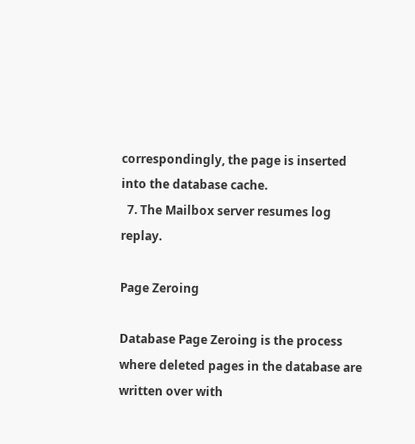correspondingly, the page is inserted into the database cache.
  7. The Mailbox server resumes log replay.

Page Zeroing

Database Page Zeroing is the process where deleted pages in the database are written over with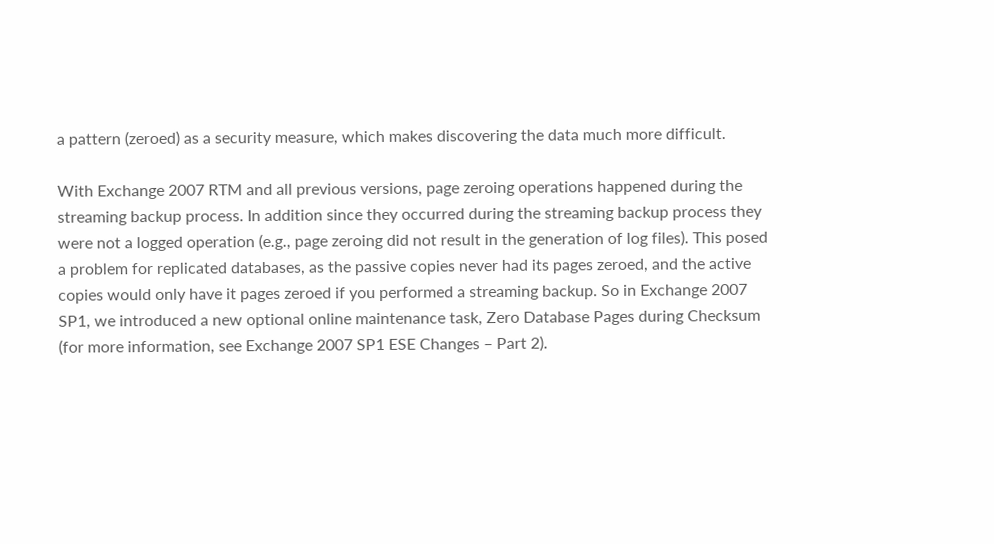a pattern (zeroed) as a security measure, which makes discovering the data much more difficult.

With Exchange 2007 RTM and all previous versions, page zeroing operations happened during the streaming backup process. In addition since they occurred during the streaming backup process they were not a logged operation (e.g., page zeroing did not result in the generation of log files). This posed a problem for replicated databases, as the passive copies never had its pages zeroed, and the active copies would only have it pages zeroed if you performed a streaming backup. So in Exchange 2007 SP1, we introduced a new optional online maintenance task, Zero Database Pages during Checksum (for more information, see Exchange 2007 SP1 ESE Changes – Part 2).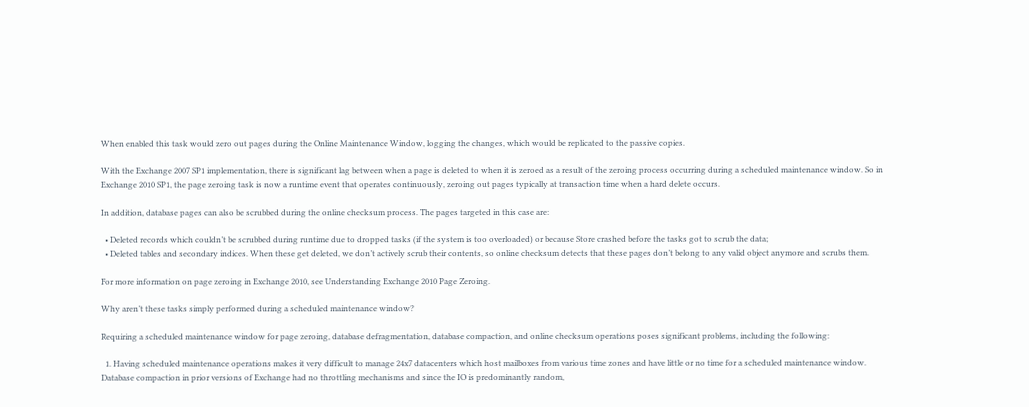When enabled this task would zero out pages during the Online Maintenance Window, logging the changes, which would be replicated to the passive copies.

With the Exchange 2007 SP1 implementation, there is significant lag between when a page is deleted to when it is zeroed as a result of the zeroing process occurring during a scheduled maintenance window. So in Exchange 2010 SP1, the page zeroing task is now a runtime event that operates continuously, zeroing out pages typically at transaction time when a hard delete occurs.

In addition, database pages can also be scrubbed during the online checksum process. The pages targeted in this case are:

  • Deleted records which couldn’t be scrubbed during runtime due to dropped tasks (if the system is too overloaded) or because Store crashed before the tasks got to scrub the data;
  • Deleted tables and secondary indices. When these get deleted, we don’t actively scrub their contents, so online checksum detects that these pages don’t belong to any valid object anymore and scrubs them.

For more information on page zeroing in Exchange 2010, see Understanding Exchange 2010 Page Zeroing.

Why aren’t these tasks simply performed during a scheduled maintenance window?

Requiring a scheduled maintenance window for page zeroing, database defragmentation, database compaction, and online checksum operations poses significant problems, including the following:

  1. Having scheduled maintenance operations makes it very difficult to manage 24x7 datacenters which host mailboxes from various time zones and have little or no time for a scheduled maintenance window. Database compaction in prior versions of Exchange had no throttling mechanisms and since the IO is predominantly random,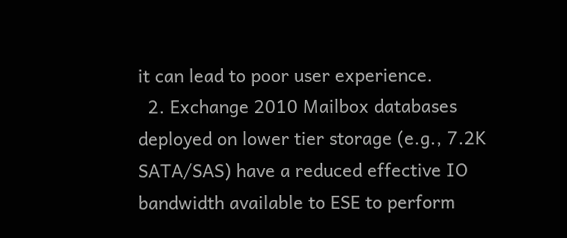it can lead to poor user experience.
  2. Exchange 2010 Mailbox databases deployed on lower tier storage (e.g., 7.2K SATA/SAS) have a reduced effective IO bandwidth available to ESE to perform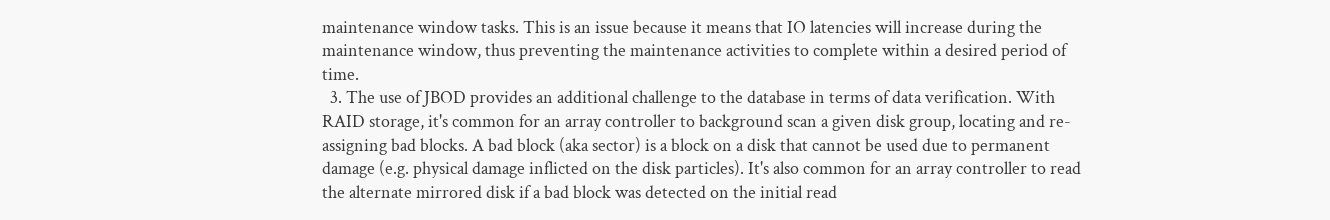maintenance window tasks. This is an issue because it means that IO latencies will increase during the maintenance window, thus preventing the maintenance activities to complete within a desired period of time.
  3. The use of JBOD provides an additional challenge to the database in terms of data verification. With RAID storage, it's common for an array controller to background scan a given disk group, locating and re-assigning bad blocks. A bad block (aka sector) is a block on a disk that cannot be used due to permanent damage (e.g. physical damage inflicted on the disk particles). It's also common for an array controller to read the alternate mirrored disk if a bad block was detected on the initial read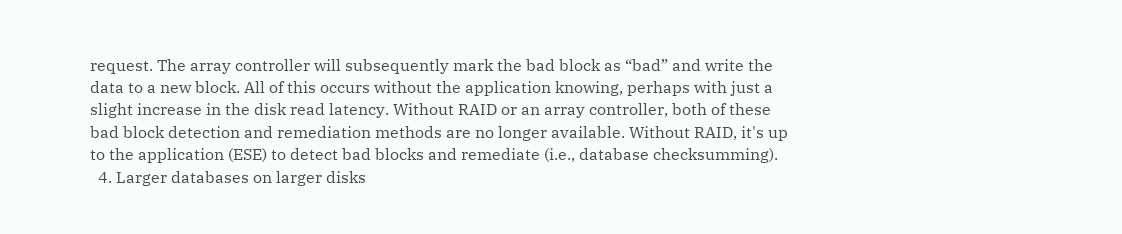request. The array controller will subsequently mark the bad block as “bad” and write the data to a new block. All of this occurs without the application knowing, perhaps with just a slight increase in the disk read latency. Without RAID or an array controller, both of these bad block detection and remediation methods are no longer available. Without RAID, it's up to the application (ESE) to detect bad blocks and remediate (i.e., database checksumming).
  4. Larger databases on larger disks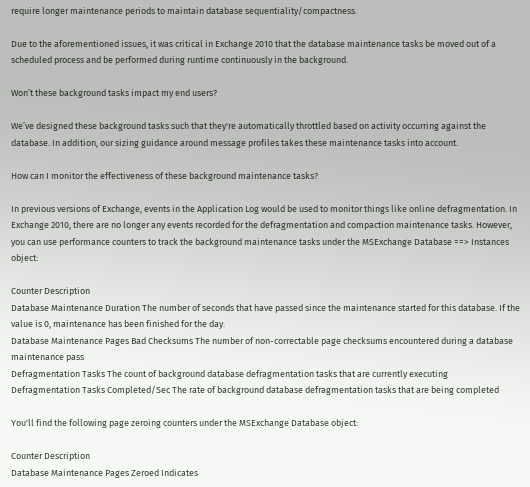require longer maintenance periods to maintain database sequentiality/compactness.

Due to the aforementioned issues, it was critical in Exchange 2010 that the database maintenance tasks be moved out of a scheduled process and be performed during runtime continuously in the background.

Won’t these background tasks impact my end users?

We’ve designed these background tasks such that they're automatically throttled based on activity occurring against the database. In addition, our sizing guidance around message profiles takes these maintenance tasks into account.

How can I monitor the effectiveness of these background maintenance tasks?

In previous versions of Exchange, events in the Application Log would be used to monitor things like online defragmentation. In Exchange 2010, there are no longer any events recorded for the defragmentation and compaction maintenance tasks. However, you can use performance counters to track the background maintenance tasks under the MSExchange Database ==> Instances object:

Counter Description
Database Maintenance Duration The number of seconds that have passed since the maintenance started for this database. If the value is 0, maintenance has been finished for the day.
Database Maintenance Pages Bad Checksums The number of non-correctable page checksums encountered during a database maintenance pass
Defragmentation Tasks The count of background database defragmentation tasks that are currently executing
Defragmentation Tasks Completed/Sec The rate of background database defragmentation tasks that are being completed

You'll find the following page zeroing counters under the MSExchange Database object:

Counter Description
Database Maintenance Pages Zeroed Indicates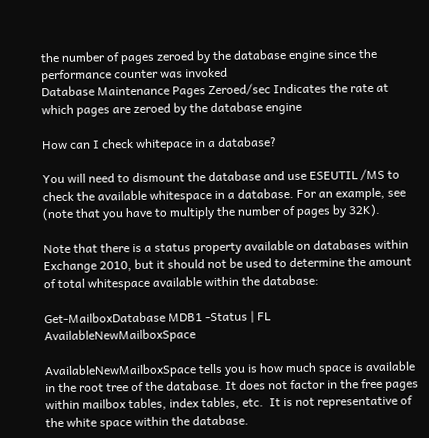the number of pages zeroed by the database engine since the performance counter was invoked
Database Maintenance Pages Zeroed/sec Indicates the rate at which pages are zeroed by the database engine

How can I check whitepace in a database?

You will need to dismount the database and use ESEUTIL /MS to check the available whitespace in a database. For an example, see (note that you have to multiply the number of pages by 32K).

Note that there is a status property available on databases within Exchange 2010, but it should not be used to determine the amount of total whitespace available within the database:

Get-MailboxDatabase MDB1 -Status | FL AvailableNewMailboxSpace

AvailableNewMailboxSpace tells you is how much space is available in the root tree of the database. It does not factor in the free pages within mailbox tables, index tables, etc.  It is not representative of the white space within the database.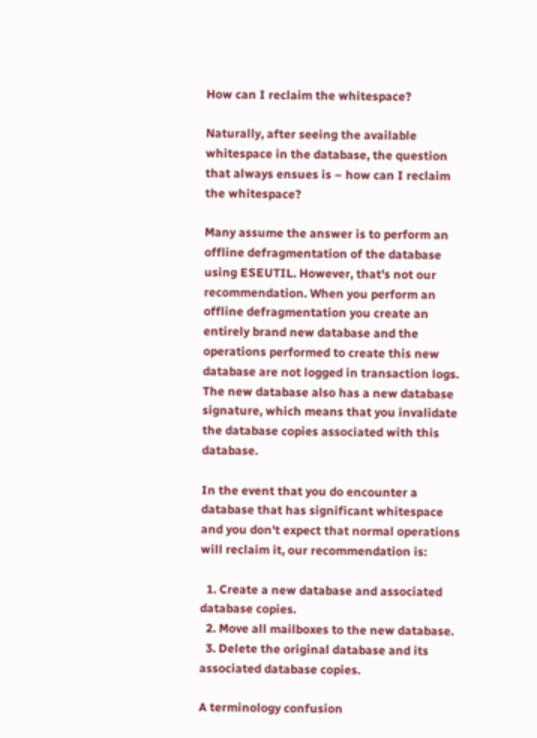How can I reclaim the whitespace?

Naturally, after seeing the available whitespace in the database, the question that always ensues is – how can I reclaim the whitespace?

Many assume the answer is to perform an offline defragmentation of the database using ESEUTIL. However, that's not our recommendation. When you perform an offline defragmentation you create an entirely brand new database and the operations performed to create this new database are not logged in transaction logs. The new database also has a new database signature, which means that you invalidate the database copies associated with this database.

In the event that you do encounter a database that has significant whitespace and you don't expect that normal operations will reclaim it, our recommendation is:

  1. Create a new database and associated database copies.
  2. Move all mailboxes to the new database.
  3. Delete the original database and its associated database copies.

A terminology confusion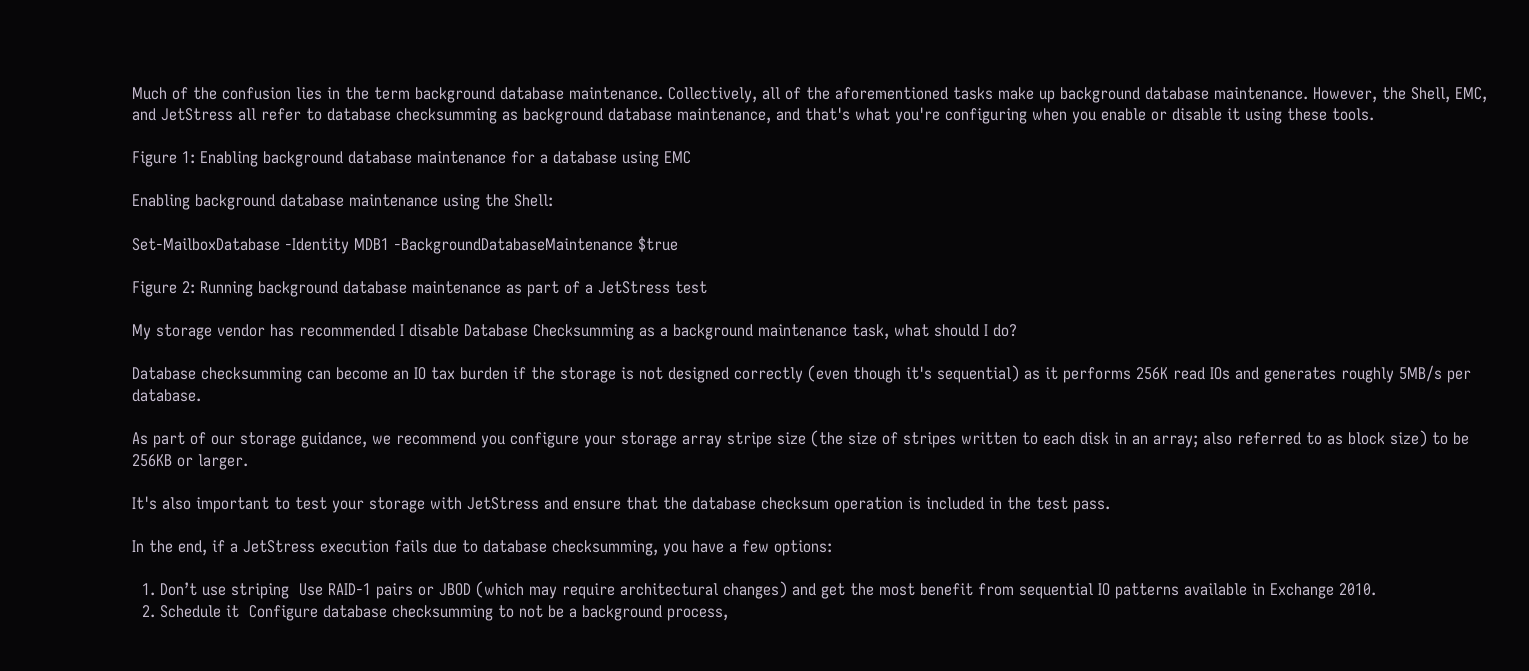Much of the confusion lies in the term background database maintenance. Collectively, all of the aforementioned tasks make up background database maintenance. However, the Shell, EMC, and JetStress all refer to database checksumming as background database maintenance, and that's what you're configuring when you enable or disable it using these tools.

Figure 1: Enabling background database maintenance for a database using EMC

Enabling background database maintenance using the Shell:

Set-MailboxDatabase -Identity MDB1 -BackgroundDatabaseMaintenance $true

Figure 2: Running background database maintenance as part of a JetStress test

My storage vendor has recommended I disable Database Checksumming as a background maintenance task, what should I do?

Database checksumming can become an IO tax burden if the storage is not designed correctly (even though it's sequential) as it performs 256K read IOs and generates roughly 5MB/s per database.

As part of our storage guidance, we recommend you configure your storage array stripe size (the size of stripes written to each disk in an array; also referred to as block size) to be 256KB or larger.

It's also important to test your storage with JetStress and ensure that the database checksum operation is included in the test pass.

In the end, if a JetStress execution fails due to database checksumming, you have a few options:

  1. Don’t use striping  Use RAID-1 pairs or JBOD (which may require architectural changes) and get the most benefit from sequential IO patterns available in Exchange 2010.
  2. Schedule it  Configure database checksumming to not be a background process,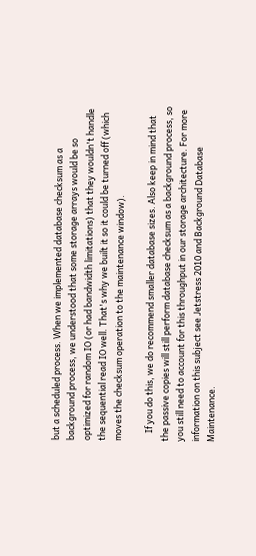but a scheduled process. When we implemented database checksum as a background process, we understood that some storage arrays would be so optimized for random IO (or had bandwidth limitations) that they wouldn't handle the sequential read IO well. That's why we built it so it could be turned off (which moves the checksum operation to the maintenance window).

    If you do this, we do recommend smaller database sizes. Also keep in mind that the passive copies will still perform database checksum as a background process, so you still need to account for this throughput in our storage architecture. For more information on this subject see Jetstress 2010 and Background Database Maintenance.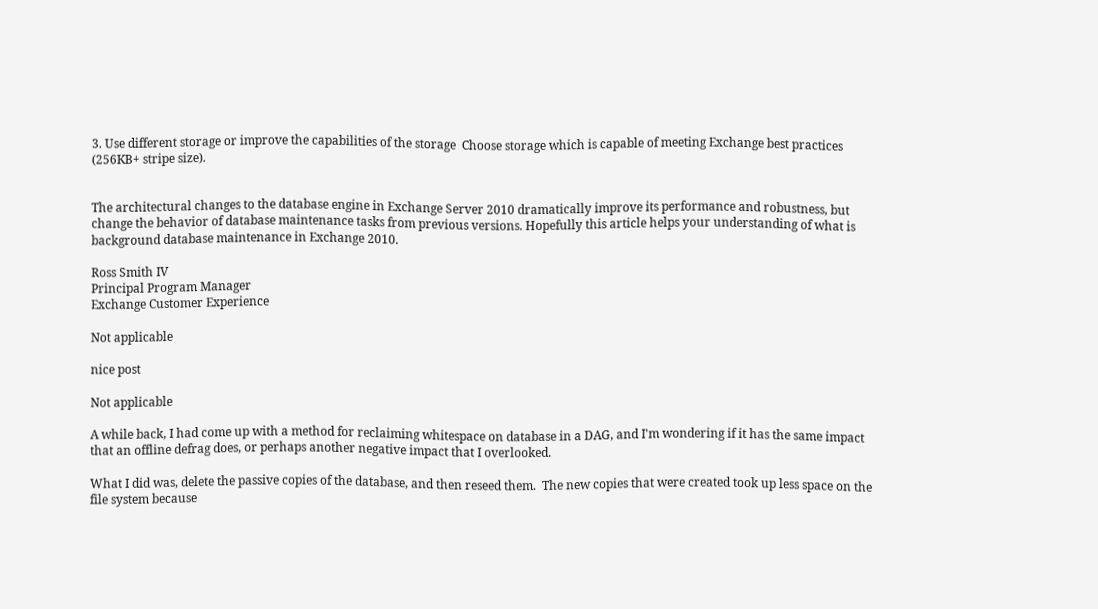3. Use different storage or improve the capabilities of the storage  Choose storage which is capable of meeting Exchange best practices (256KB+ stripe size).


The architectural changes to the database engine in Exchange Server 2010 dramatically improve its performance and robustness, but change the behavior of database maintenance tasks from previous versions. Hopefully this article helps your understanding of what is background database maintenance in Exchange 2010.

Ross Smith IV
Principal Program Manager
Exchange Customer Experience

Not applicable

nice post

Not applicable

A while back, I had come up with a method for reclaiming whitespace on database in a DAG, and I'm wondering if it has the same impact that an offline defrag does, or perhaps another negative impact that I overlooked.

What I did was, delete the passive copies of the database, and then reseed them.  The new copies that were created took up less space on the file system because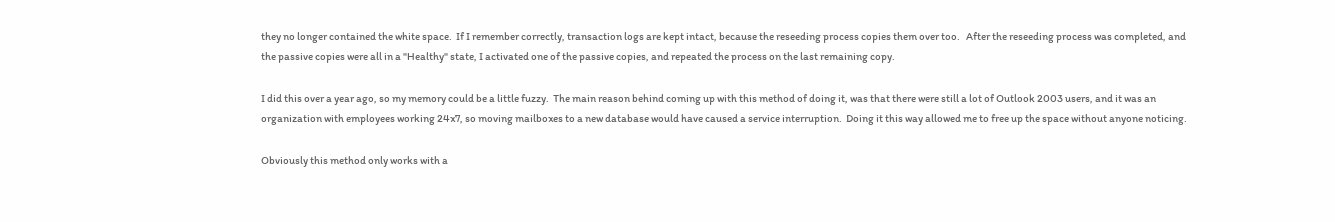they no longer contained the white space.  If I remember correctly, transaction logs are kept intact, because the reseeding process copies them over too.   After the reseeding process was completed, and the passive copies were all in a "Healthy" state, I activated one of the passive copies, and repeated the process on the last remaining copy.

I did this over a year ago, so my memory could be a little fuzzy.  The main reason behind coming up with this method of doing it, was that there were still a lot of Outlook 2003 users, and it was an organization with employees working 24x7, so moving mailboxes to a new database would have caused a service interruption.  Doing it this way allowed me to free up the space without anyone noticing.

Obviously this method only works with a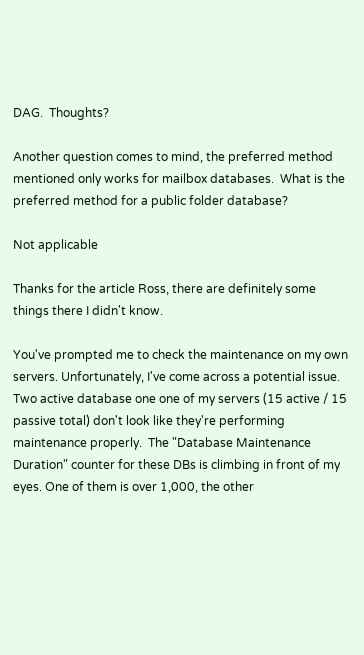DAG.  Thoughts?

Another question comes to mind, the preferred method mentioned only works for mailbox databases.  What is the preferred method for a public folder database?

Not applicable

Thanks for the article Ross, there are definitely some things there I didn't know.

You've prompted me to check the maintenance on my own servers. Unfortunately, I've come across a potential issue. Two active database one one of my servers (15 active / 15 passive total) don't look like they're performing maintenance properly.  The "Database Maintenance Duration" counter for these DBs is climbing in front of my eyes. One of them is over 1,000, the other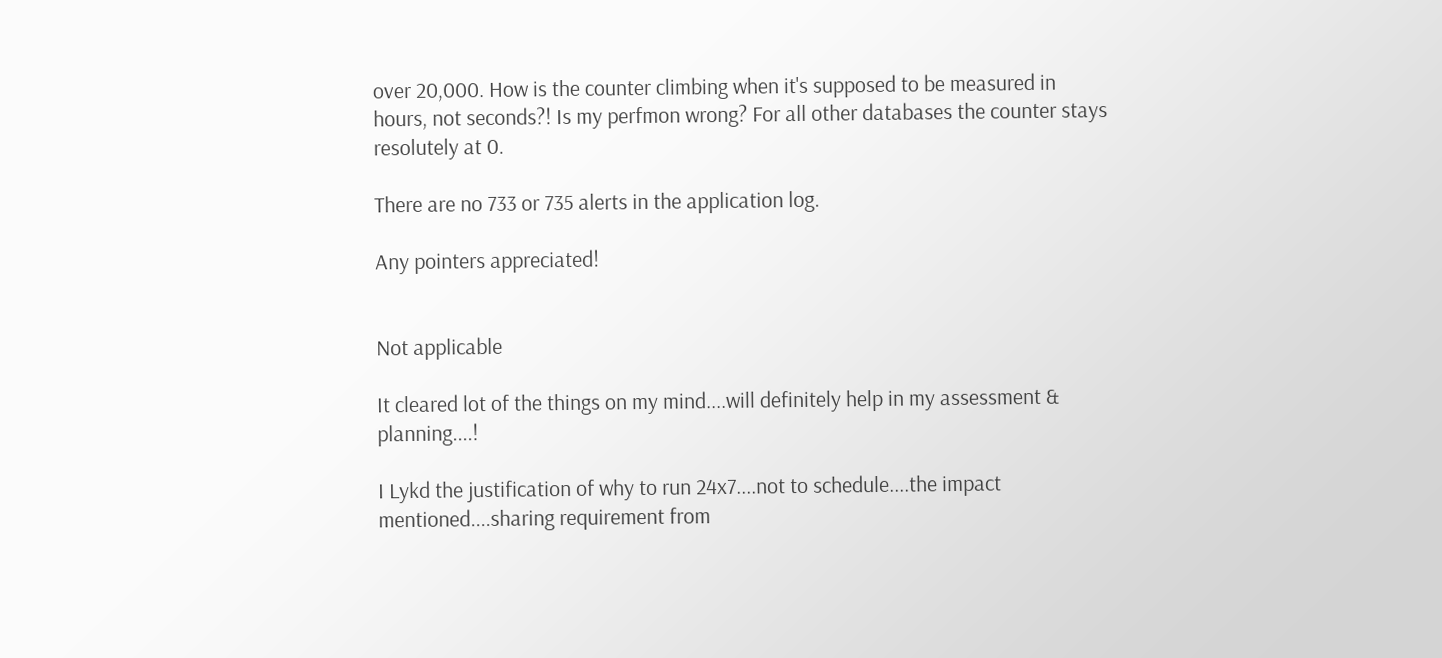over 20,000. How is the counter climbing when it's supposed to be measured in hours, not seconds?! Is my perfmon wrong? For all other databases the counter stays resolutely at 0.

There are no 733 or 735 alerts in the application log.

Any pointers appreciated!


Not applicable

It cleared lot of the things on my mind....will definitely help in my assessment & planning....!

I Lykd the justification of why to run 24x7....not to schedule....the impact mentioned....sharing requirement from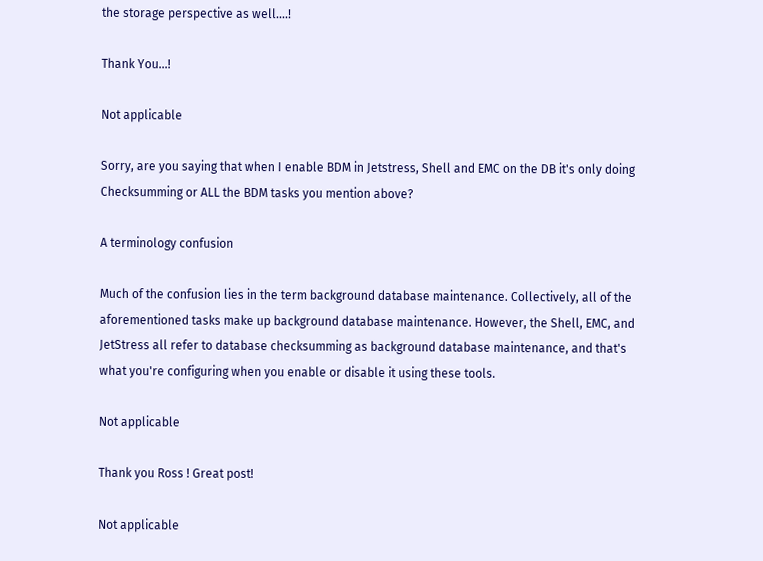the storage perspective as well....!

Thank You...!

Not applicable

Sorry, are you saying that when I enable BDM in Jetstress, Shell and EMC on the DB it's only doing Checksumming or ALL the BDM tasks you mention above?

A terminology confusion

Much of the confusion lies in the term background database maintenance. Collectively, all of the aforementioned tasks make up background database maintenance. However, the Shell, EMC, and JetStress all refer to database checksumming as background database maintenance, and that's what you're configuring when you enable or disable it using these tools.

Not applicable

Thank you Ross ! Great post!

Not applicable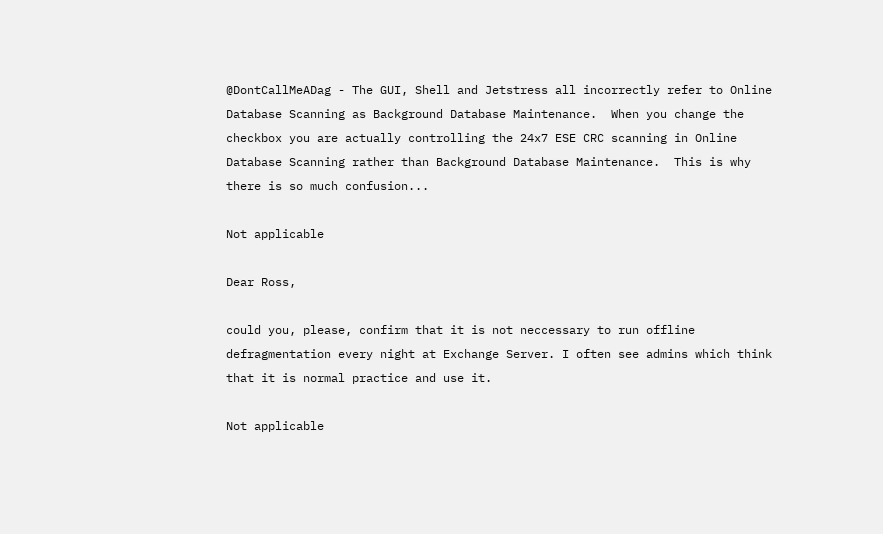@DontCallMeADag - The GUI, Shell and Jetstress all incorrectly refer to Online Database Scanning as Background Database Maintenance.  When you change the checkbox you are actually controlling the 24x7 ESE CRC scanning in Online Database Scanning rather than Background Database Maintenance.  This is why there is so much confusion...

Not applicable

Dear Ross,

could you, please, confirm that it is not neccessary to run offline defragmentation every night at Exchange Server. I often see admins which think that it is normal practice and use it.

Not applicable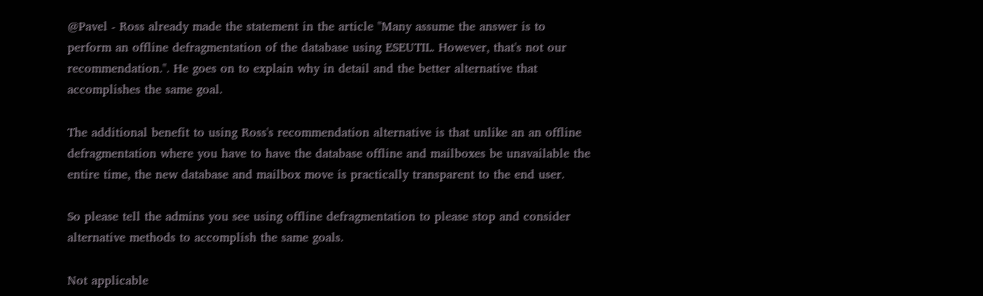@Pavel - Ross already made the statement in the article "Many assume the answer is to perform an offline defragmentation of the database using ESEUTIL. However, that's not our recommendation.". He goes on to explain why in detail and the better alternative that accomplishes the same goal.

The additional benefit to using Ross's recommendation alternative is that unlike an an offline defragmentation where you have to have the database offline and mailboxes be unavailable the entire time, the new database and mailbox move is practically transparent to the end user.

So please tell the admins you see using offline defragmentation to please stop and consider alternative methods to accomplish the same goals.

Not applicable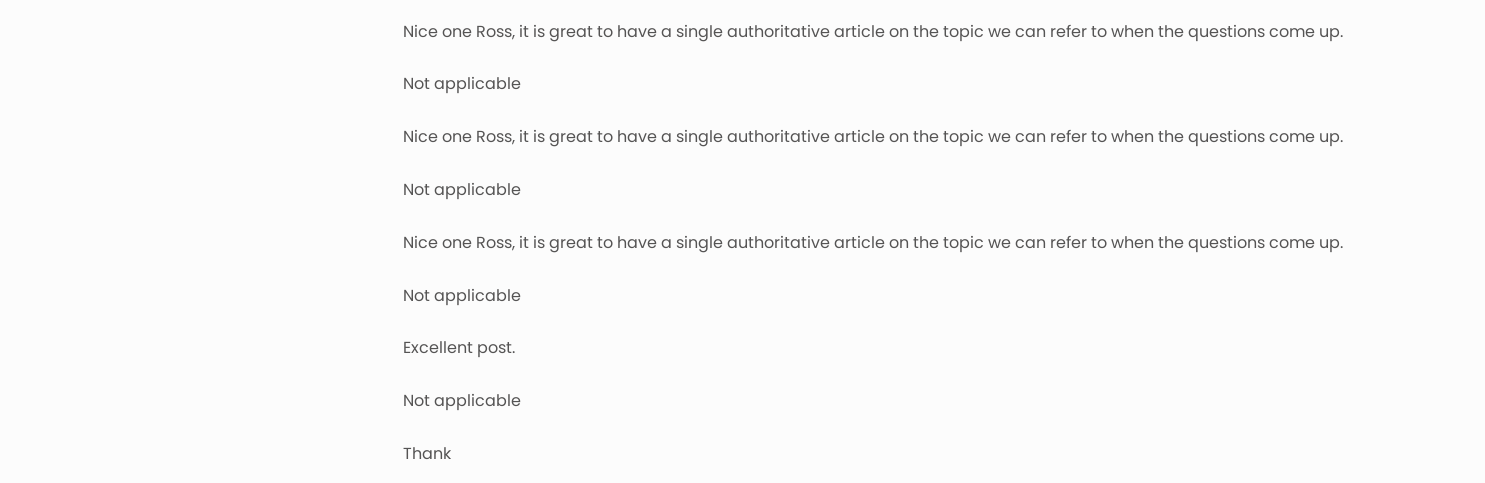Nice one Ross, it is great to have a single authoritative article on the topic we can refer to when the questions come up.

Not applicable

Nice one Ross, it is great to have a single authoritative article on the topic we can refer to when the questions come up.

Not applicable

Nice one Ross, it is great to have a single authoritative article on the topic we can refer to when the questions come up.

Not applicable

Excellent post.

Not applicable

Thank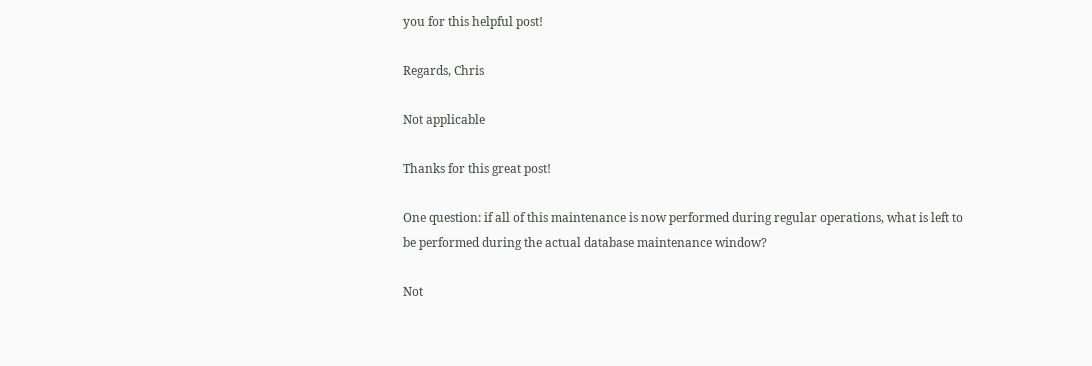you for this helpful post!

Regards, Chris

Not applicable

Thanks for this great post!

One question: if all of this maintenance is now performed during regular operations, what is left to be performed during the actual database maintenance window?

Not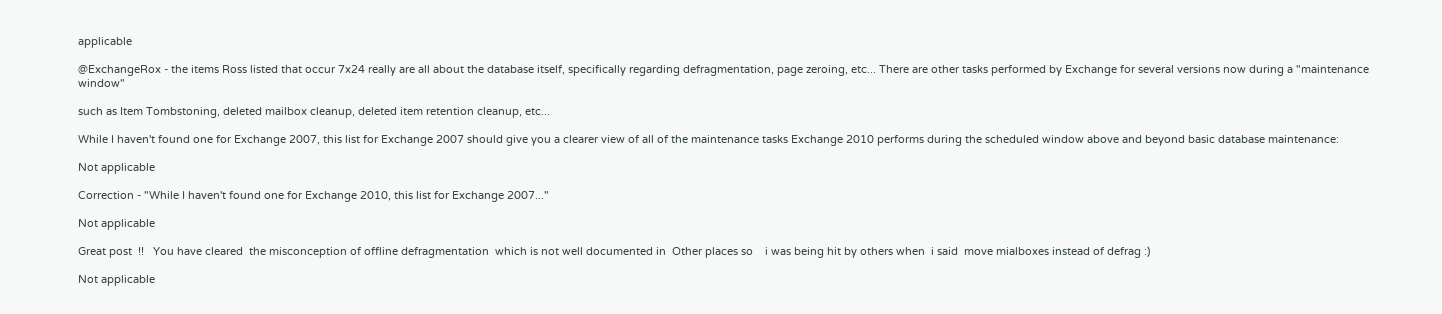applicable

@ExchangeRox - the items Ross listed that occur 7x24 really are all about the database itself, specifically regarding defragmentation, page zeroing, etc... There are other tasks performed by Exchange for several versions now during a "maintenance window"

such as Item Tombstoning, deleted mailbox cleanup, deleted item retention cleanup, etc...

While I haven't found one for Exchange 2007, this list for Exchange 2007 should give you a clearer view of all of the maintenance tasks Exchange 2010 performs during the scheduled window above and beyond basic database maintenance:

Not applicable

Correction - "While I haven't found one for Exchange 2010, this list for Exchange 2007..."

Not applicable

Great post  !!   You have cleared  the misconception of offline defragmentation  which is not well documented in  Other places so    i was being hit by others when  i said  move mialboxes instead of defrag :)

Not applicable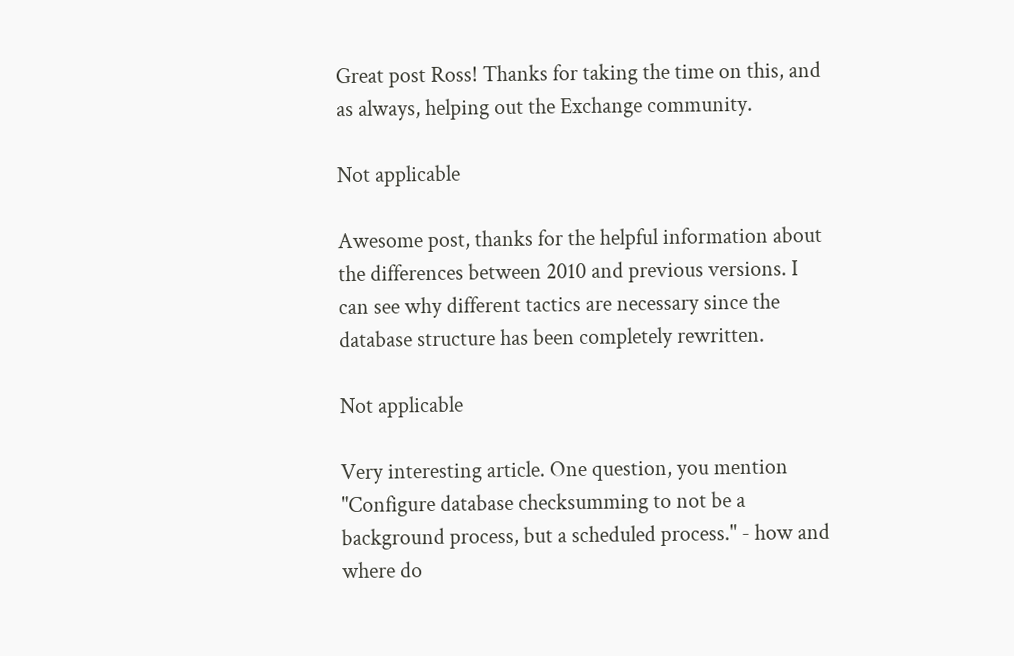Great post Ross! Thanks for taking the time on this, and as always, helping out the Exchange community.

Not applicable

Awesome post, thanks for the helpful information about the differences between 2010 and previous versions. I can see why different tactics are necessary since the database structure has been completely rewritten.

Not applicable

Very interesting article. One question, you mention "Configure database checksumming to not be a background process, but a scheduled process." - how and where do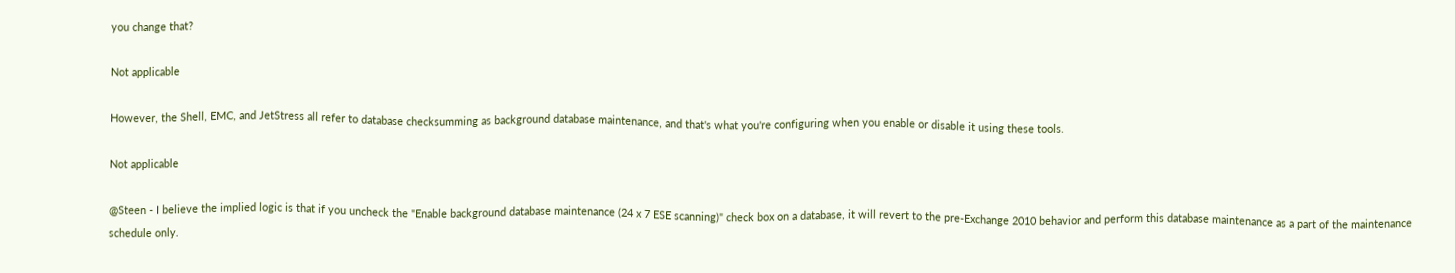you change that?

Not applicable

However, the Shell, EMC, and JetStress all refer to database checksumming as background database maintenance, and that's what you're configuring when you enable or disable it using these tools.

Not applicable

@Steen - I believe the implied logic is that if you uncheck the "Enable background database maintenance (24 x 7 ESE scanning)" check box on a database, it will revert to the pre-Exchange 2010 behavior and perform this database maintenance as a part of the maintenance schedule only.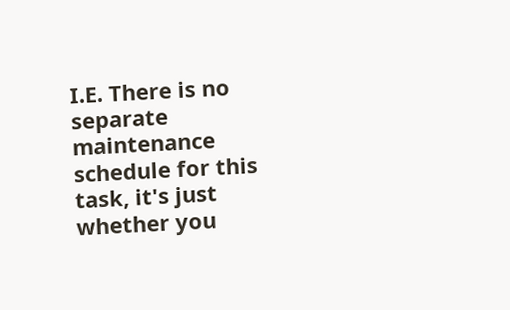I.E. There is no separate maintenance schedule for this task, it's just whether you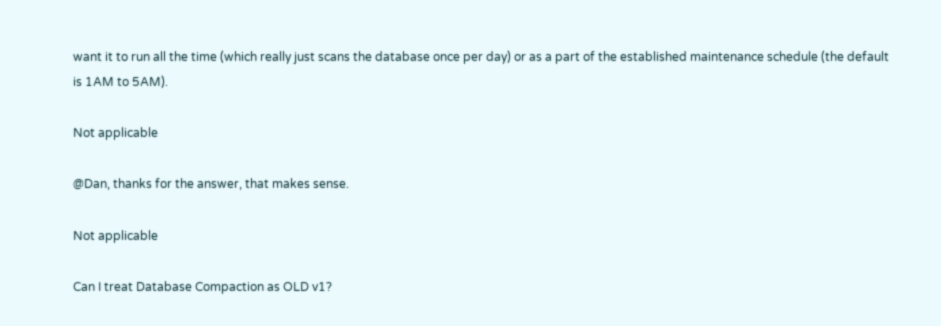want it to run all the time (which really just scans the database once per day) or as a part of the established maintenance schedule (the default is 1AM to 5AM).

Not applicable

@Dan, thanks for the answer, that makes sense.

Not applicable

Can I treat Database Compaction as OLD v1?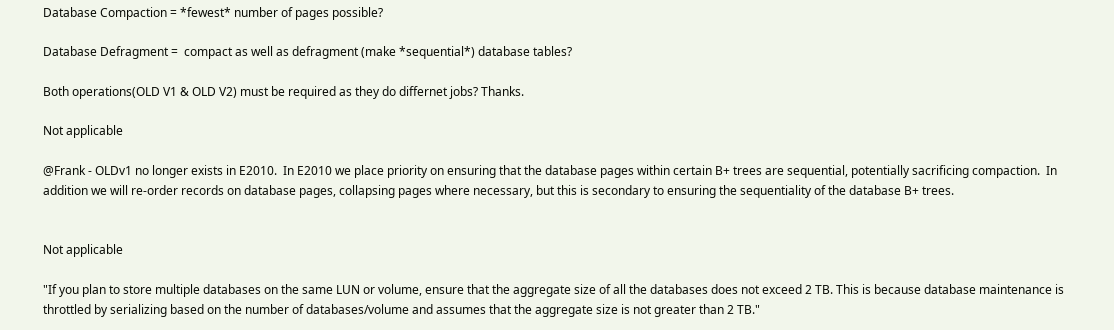Database Compaction = *fewest* number of pages possible?

Database Defragment =  compact as well as defragment (make *sequential*) database tables?

Both operations(OLD V1 & OLD V2) must be required as they do differnet jobs? Thanks.

Not applicable

@Frank - OLDv1 no longer exists in E2010.  In E2010 we place priority on ensuring that the database pages within certain B+ trees are sequential, potentially sacrificing compaction.  In addition we will re-order records on database pages, collapsing pages where necessary, but this is secondary to ensuring the sequentiality of the database B+ trees.


Not applicable

"If you plan to store multiple databases on the same LUN or volume, ensure that the aggregate size of all the databases does not exceed 2 TB. This is because database maintenance is throttled by serializing based on the number of databases/volume and assumes that the aggregate size is not greater than 2 TB."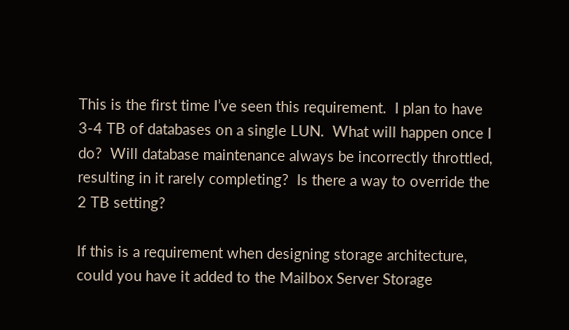This is the first time I’ve seen this requirement.  I plan to have 3-4 TB of databases on a single LUN.  What will happen once I do?  Will database maintenance always be incorrectly throttled, resulting in it rarely completing?  Is there a way to override the 2 TB setting?

If this is a requirement when designing storage architecture, could you have it added to the Mailbox Server Storage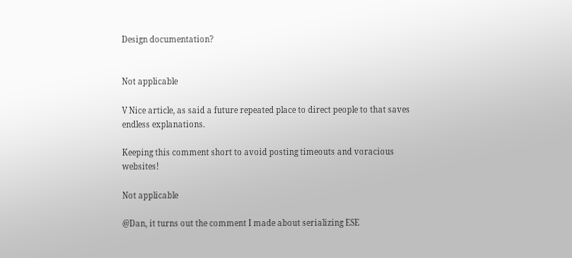Design documentation?


Not applicable

V Nice article, as said a future repeated place to direct people to that saves endless explanations.

Keeping this comment short to avoid posting timeouts and voracious websites!

Not applicable

@Dan, it turns out the comment I made about serializing ESE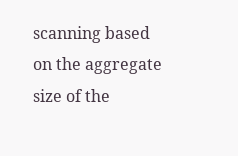scanning based on the aggregate size of the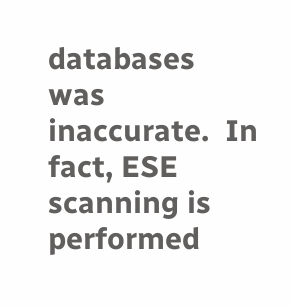databases was inaccurate.  In fact, ESE scanning is performed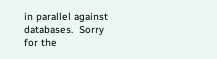in parallel against databases.  Sorry for the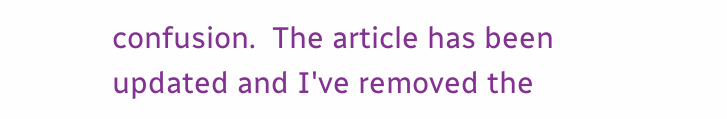confusion.  The article has been updated and I've removed the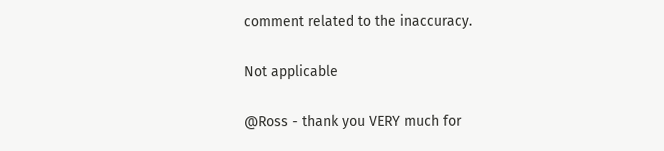comment related to the inaccuracy.

Not applicable

@Ross - thank you VERY much for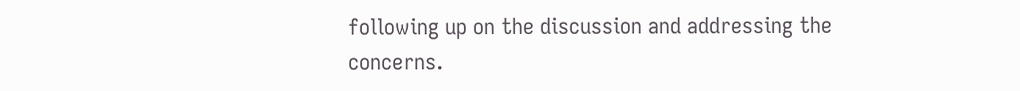following up on the discussion and addressing the concerns.